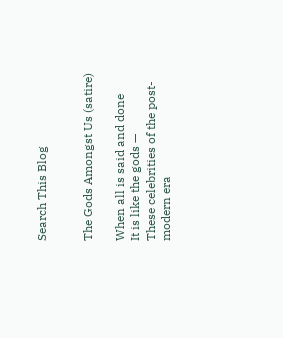Search This Blog


The Gods Amongst Us (satire)

When all is said and done
It is like the gods —
These celebrities of the post-modern era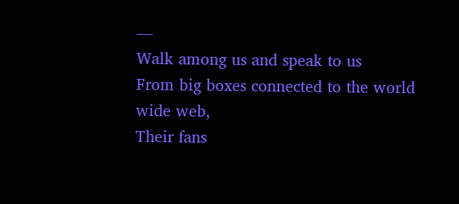—
Walk among us and speak to us
From big boxes connected to the world wide web,
Their fans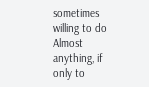sometimes willing to do
Almost anything, if only to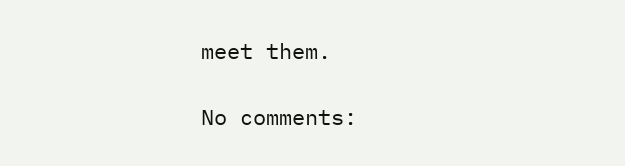meet them.

No comments: